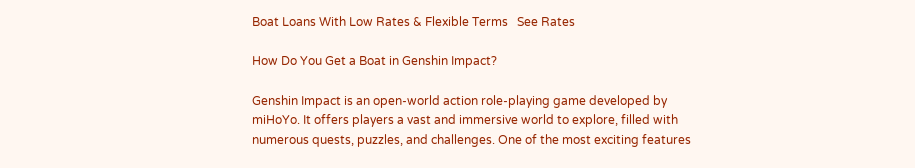Boat Loans With Low Rates & Flexible Terms   See Rates

How Do You Get a Boat in Genshin Impact?

Genshin Impact is an open-world action role-playing game developed by miHoYo. It offers players a vast and immersive world to explore, filled with numerous quests, puzzles, and challenges. One of the most exciting features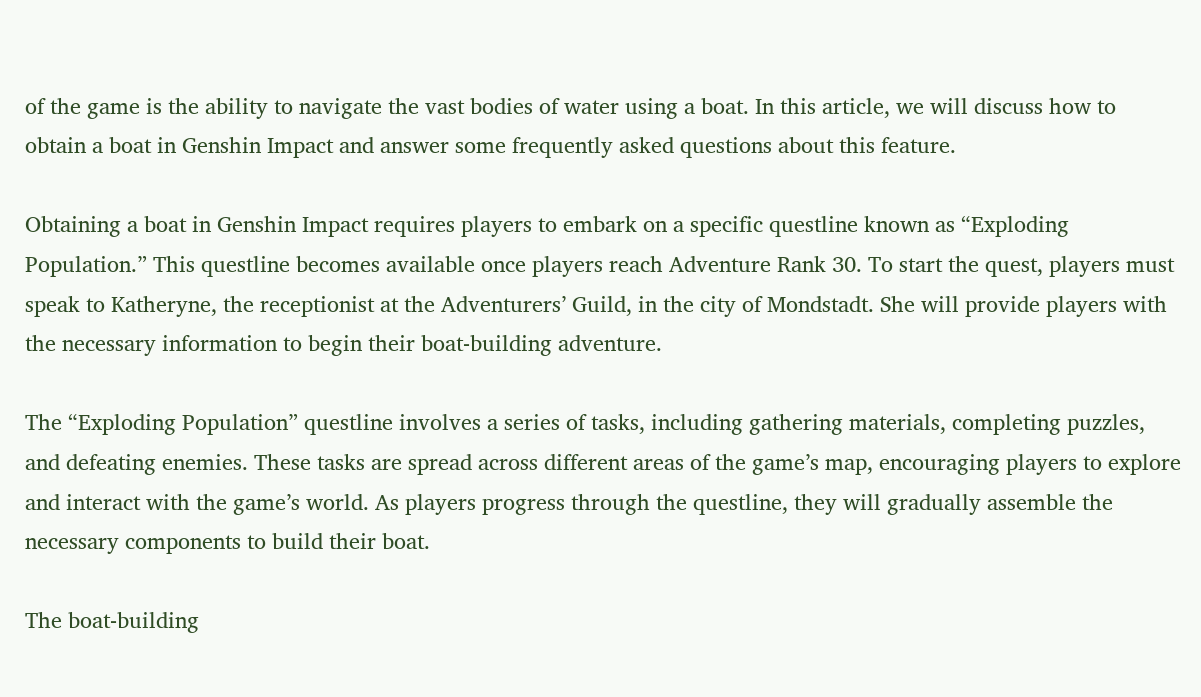of the game is the ability to navigate the vast bodies of water using a boat. In this article, we will discuss how to obtain a boat in Genshin Impact and answer some frequently asked questions about this feature.

Obtaining a boat in Genshin Impact requires players to embark on a specific questline known as “Exploding Population.” This questline becomes available once players reach Adventure Rank 30. To start the quest, players must speak to Katheryne, the receptionist at the Adventurers’ Guild, in the city of Mondstadt. She will provide players with the necessary information to begin their boat-building adventure.

The “Exploding Population” questline involves a series of tasks, including gathering materials, completing puzzles, and defeating enemies. These tasks are spread across different areas of the game’s map, encouraging players to explore and interact with the game’s world. As players progress through the questline, they will gradually assemble the necessary components to build their boat.

The boat-building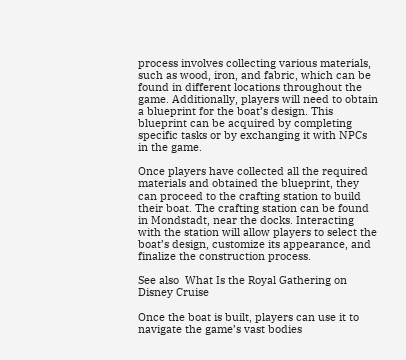process involves collecting various materials, such as wood, iron, and fabric, which can be found in different locations throughout the game. Additionally, players will need to obtain a blueprint for the boat’s design. This blueprint can be acquired by completing specific tasks or by exchanging it with NPCs in the game.

Once players have collected all the required materials and obtained the blueprint, they can proceed to the crafting station to build their boat. The crafting station can be found in Mondstadt, near the docks. Interacting with the station will allow players to select the boat’s design, customize its appearance, and finalize the construction process.

See also  What Is the Royal Gathering on Disney Cruise

Once the boat is built, players can use it to navigate the game’s vast bodies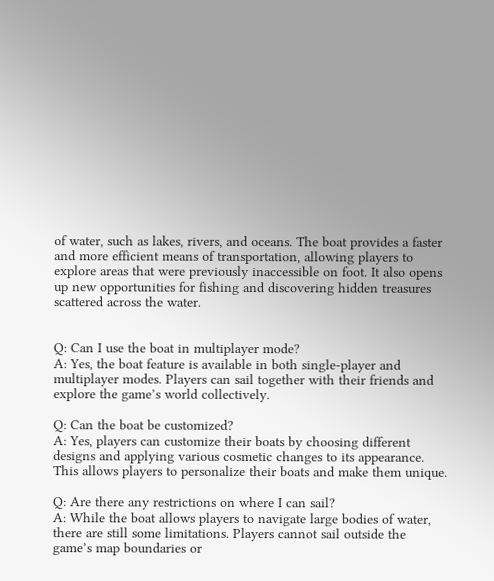of water, such as lakes, rivers, and oceans. The boat provides a faster and more efficient means of transportation, allowing players to explore areas that were previously inaccessible on foot. It also opens up new opportunities for fishing and discovering hidden treasures scattered across the water.


Q: Can I use the boat in multiplayer mode?
A: Yes, the boat feature is available in both single-player and multiplayer modes. Players can sail together with their friends and explore the game’s world collectively.

Q: Can the boat be customized?
A: Yes, players can customize their boats by choosing different designs and applying various cosmetic changes to its appearance. This allows players to personalize their boats and make them unique.

Q: Are there any restrictions on where I can sail?
A: While the boat allows players to navigate large bodies of water, there are still some limitations. Players cannot sail outside the game’s map boundaries or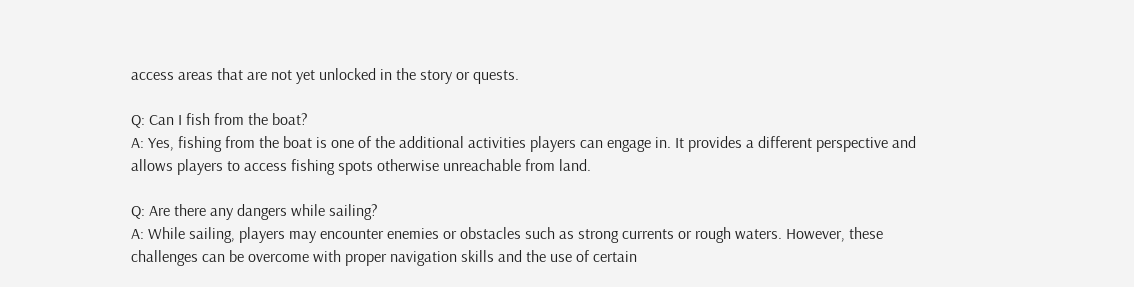access areas that are not yet unlocked in the story or quests.

Q: Can I fish from the boat?
A: Yes, fishing from the boat is one of the additional activities players can engage in. It provides a different perspective and allows players to access fishing spots otherwise unreachable from land.

Q: Are there any dangers while sailing?
A: While sailing, players may encounter enemies or obstacles such as strong currents or rough waters. However, these challenges can be overcome with proper navigation skills and the use of certain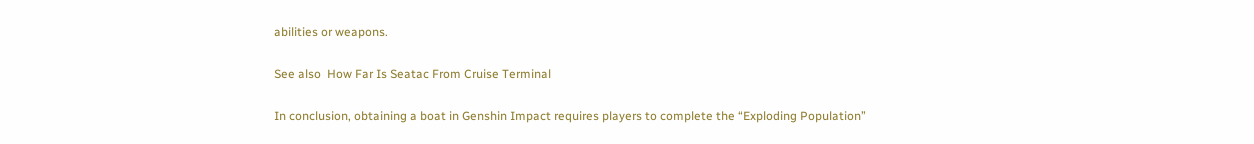abilities or weapons.

See also  How Far Is Seatac From Cruise Terminal

In conclusion, obtaining a boat in Genshin Impact requires players to complete the “Exploding Population”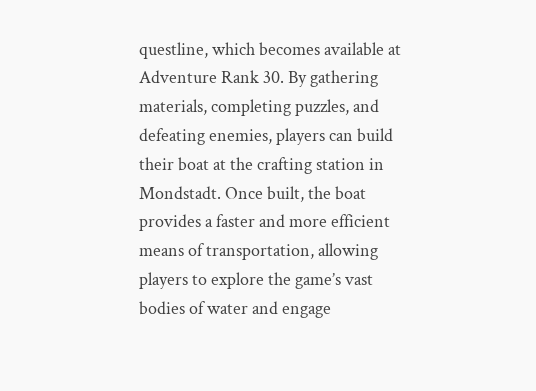questline, which becomes available at Adventure Rank 30. By gathering materials, completing puzzles, and defeating enemies, players can build their boat at the crafting station in Mondstadt. Once built, the boat provides a faster and more efficient means of transportation, allowing players to explore the game’s vast bodies of water and engage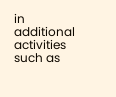in additional activities such as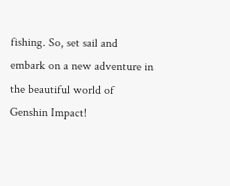fishing. So, set sail and embark on a new adventure in the beautiful world of Genshin Impact!